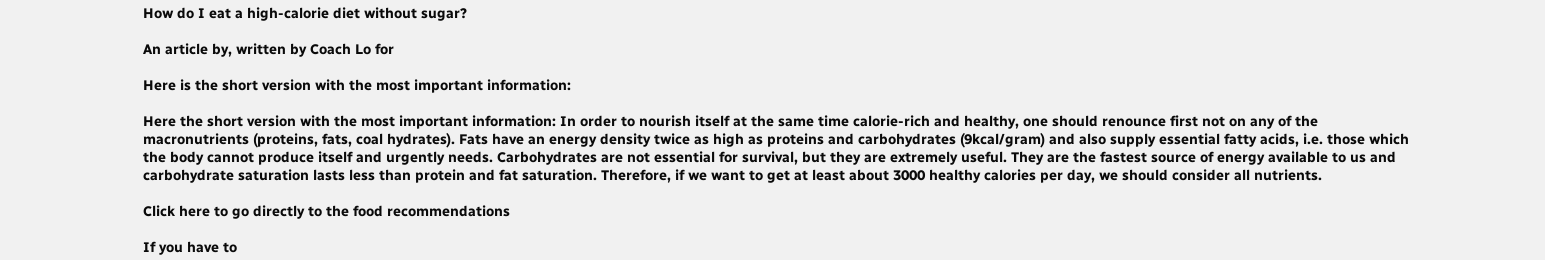How do I eat a high-calorie diet without sugar?

An article by, written by Coach Lo for

Here is the short version with the most important information:

Here the short version with the most important information: In order to nourish itself at the same time calorie-rich and healthy, one should renounce first not on any of the macronutrients (proteins, fats, coal hydrates). Fats have an energy density twice as high as proteins and carbohydrates (9kcal/gram) and also supply essential fatty acids, i.e. those which the body cannot produce itself and urgently needs. Carbohydrates are not essential for survival, but they are extremely useful. They are the fastest source of energy available to us and carbohydrate saturation lasts less than protein and fat saturation. Therefore, if we want to get at least about 3000 healthy calories per day, we should consider all nutrients.

Click here to go directly to the food recommendations

If you have to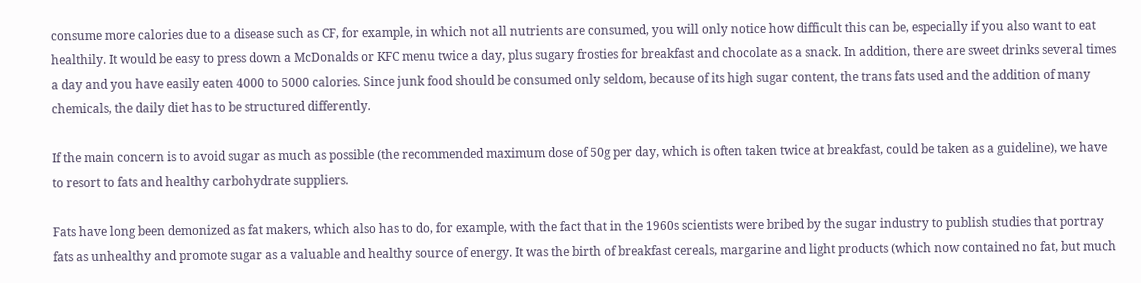consume more calories due to a disease such as CF, for example, in which not all nutrients are consumed, you will only notice how difficult this can be, especially if you also want to eat healthily. It would be easy to press down a McDonalds or KFC menu twice a day, plus sugary frosties for breakfast and chocolate as a snack. In addition, there are sweet drinks several times a day and you have easily eaten 4000 to 5000 calories. Since junk food should be consumed only seldom, because of its high sugar content, the trans fats used and the addition of many chemicals, the daily diet has to be structured differently.

If the main concern is to avoid sugar as much as possible (the recommended maximum dose of 50g per day, which is often taken twice at breakfast, could be taken as a guideline), we have to resort to fats and healthy carbohydrate suppliers.

Fats have long been demonized as fat makers, which also has to do, for example, with the fact that in the 1960s scientists were bribed by the sugar industry to publish studies that portray fats as unhealthy and promote sugar as a valuable and healthy source of energy. It was the birth of breakfast cereals, margarine and light products (which now contained no fat, but much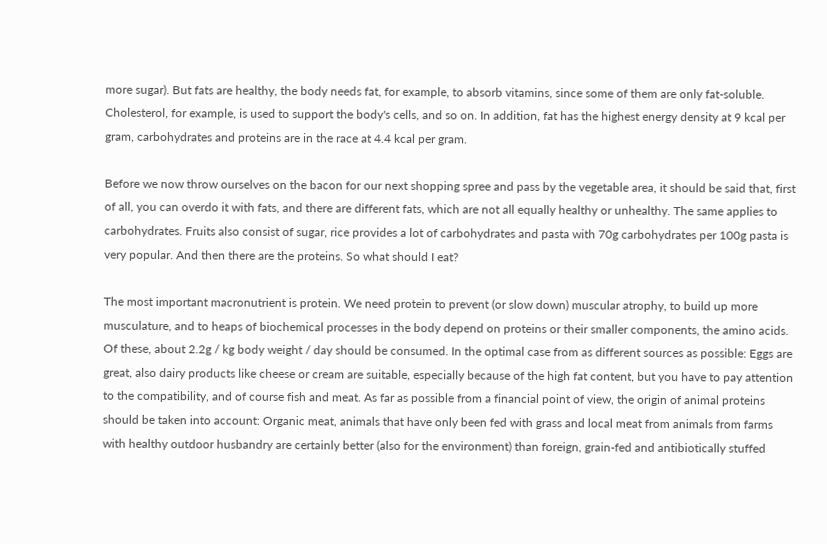more sugar). But fats are healthy, the body needs fat, for example, to absorb vitamins, since some of them are only fat-soluble. Cholesterol, for example, is used to support the body's cells, and so on. In addition, fat has the highest energy density at 9 kcal per gram, carbohydrates and proteins are in the race at 4.4 kcal per gram.

Before we now throw ourselves on the bacon for our next shopping spree and pass by the vegetable area, it should be said that, first of all, you can overdo it with fats, and there are different fats, which are not all equally healthy or unhealthy. The same applies to carbohydrates. Fruits also consist of sugar, rice provides a lot of carbohydrates and pasta with 70g carbohydrates per 100g pasta is very popular. And then there are the proteins. So what should I eat?

The most important macronutrient is protein. We need protein to prevent (or slow down) muscular atrophy, to build up more musculature, and to heaps of biochemical processes in the body depend on proteins or their smaller components, the amino acids. Of these, about 2.2g / kg body weight / day should be consumed. In the optimal case from as different sources as possible: Eggs are great, also dairy products like cheese or cream are suitable, especially because of the high fat content, but you have to pay attention to the compatibility, and of course fish and meat. As far as possible from a financial point of view, the origin of animal proteins should be taken into account: Organic meat, animals that have only been fed with grass and local meat from animals from farms with healthy outdoor husbandry are certainly better (also for the environment) than foreign, grain-fed and antibiotically stuffed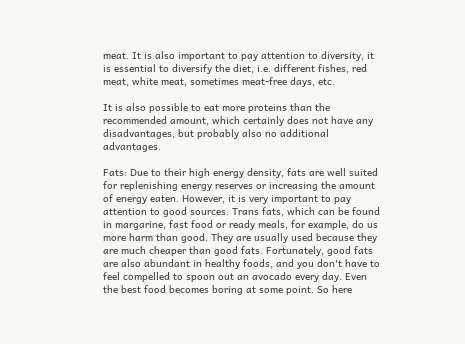meat. It is also important to pay attention to diversity, it is essential to diversify the diet, i.e. different fishes, red meat, white meat, sometimes meat-free days, etc.

It is also possible to eat more proteins than the recommended amount, which certainly does not have any disadvantages, but probably also no additional advantages.

Fats: Due to their high energy density, fats are well suited for replenishing energy reserves or increasing the amount of energy eaten. However, it is very important to pay attention to good sources. Trans fats, which can be found in margarine, fast food or ready meals, for example, do us more harm than good. They are usually used because they are much cheaper than good fats. Fortunately, good fats are also abundant in healthy foods, and you don't have to feel compelled to spoon out an avocado every day. Even the best food becomes boring at some point. So here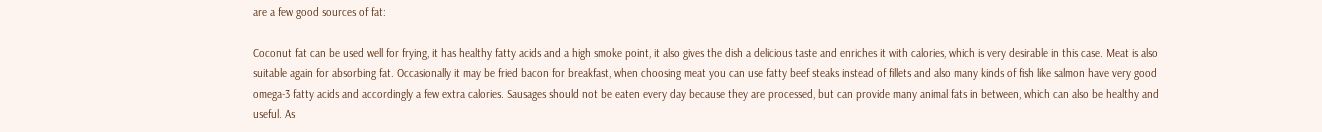are a few good sources of fat:

Coconut fat can be used well for frying, it has healthy fatty acids and a high smoke point, it also gives the dish a delicious taste and enriches it with calories, which is very desirable in this case. Meat is also suitable again for absorbing fat. Occasionally it may be fried bacon for breakfast, when choosing meat you can use fatty beef steaks instead of fillets and also many kinds of fish like salmon have very good omega-3 fatty acids and accordingly a few extra calories. Sausages should not be eaten every day because they are processed, but can provide many animal fats in between, which can also be healthy and useful. As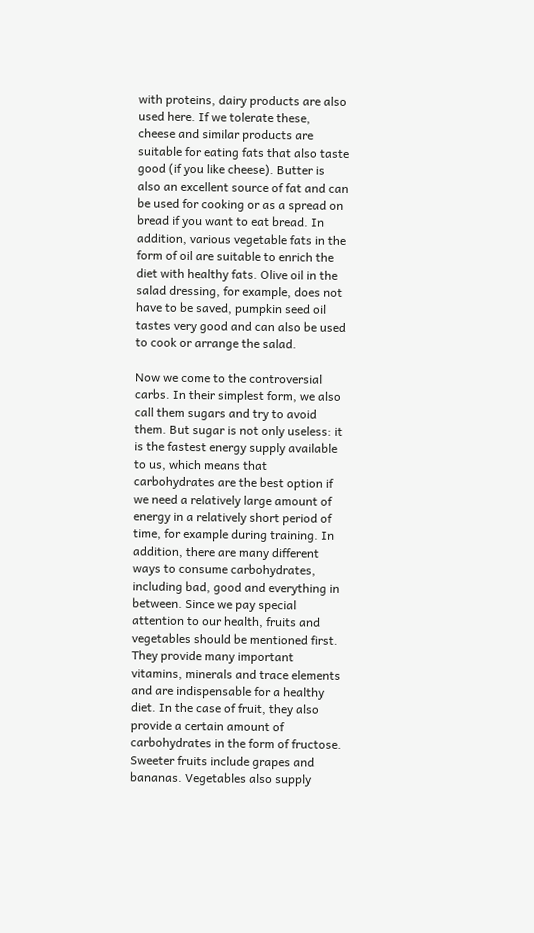with proteins, dairy products are also used here. If we tolerate these, cheese and similar products are suitable for eating fats that also taste good (if you like cheese). Butter is also an excellent source of fat and can be used for cooking or as a spread on bread if you want to eat bread. In addition, various vegetable fats in the form of oil are suitable to enrich the diet with healthy fats. Olive oil in the salad dressing, for example, does not have to be saved, pumpkin seed oil tastes very good and can also be used to cook or arrange the salad.

Now we come to the controversial carbs. In their simplest form, we also call them sugars and try to avoid them. But sugar is not only useless: it is the fastest energy supply available to us, which means that carbohydrates are the best option if we need a relatively large amount of energy in a relatively short period of time, for example during training. In addition, there are many different ways to consume carbohydrates, including bad, good and everything in between. Since we pay special attention to our health, fruits and vegetables should be mentioned first. They provide many important vitamins, minerals and trace elements and are indispensable for a healthy diet. In the case of fruit, they also provide a certain amount of carbohydrates in the form of fructose. Sweeter fruits include grapes and bananas. Vegetables also supply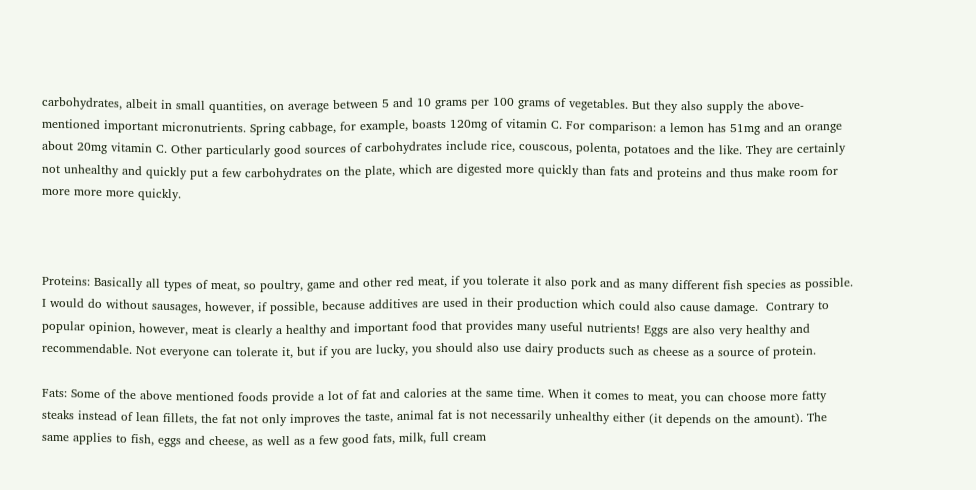carbohydrates, albeit in small quantities, on average between 5 and 10 grams per 100 grams of vegetables. But they also supply the above-mentioned important micronutrients. Spring cabbage, for example, boasts 120mg of vitamin C. For comparison: a lemon has 51mg and an orange about 20mg vitamin C. Other particularly good sources of carbohydrates include rice, couscous, polenta, potatoes and the like. They are certainly not unhealthy and quickly put a few carbohydrates on the plate, which are digested more quickly than fats and proteins and thus make room for more more more quickly.



Proteins: Basically all types of meat, so poultry, game and other red meat, if you tolerate it also pork and as many different fish species as possible. I would do without sausages, however, if possible, because additives are used in their production which could also cause damage.  Contrary to popular opinion, however, meat is clearly a healthy and important food that provides many useful nutrients! Eggs are also very healthy and recommendable. Not everyone can tolerate it, but if you are lucky, you should also use dairy products such as cheese as a source of protein.

Fats: Some of the above mentioned foods provide a lot of fat and calories at the same time. When it comes to meat, you can choose more fatty steaks instead of lean fillets, the fat not only improves the taste, animal fat is not necessarily unhealthy either (it depends on the amount). The same applies to fish, eggs and cheese, as well as a few good fats, milk, full cream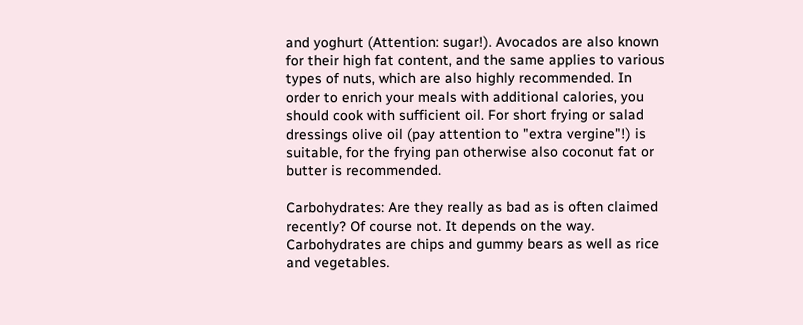and yoghurt (Attention: sugar!). Avocados are also known for their high fat content, and the same applies to various types of nuts, which are also highly recommended. In order to enrich your meals with additional calories, you should cook with sufficient oil. For short frying or salad dressings olive oil (pay attention to "extra vergine"!) is suitable, for the frying pan otherwise also coconut fat or butter is recommended.

Carbohydrates: Are they really as bad as is often claimed recently? Of course not. It depends on the way. Carbohydrates are chips and gummy bears as well as rice and vegetables.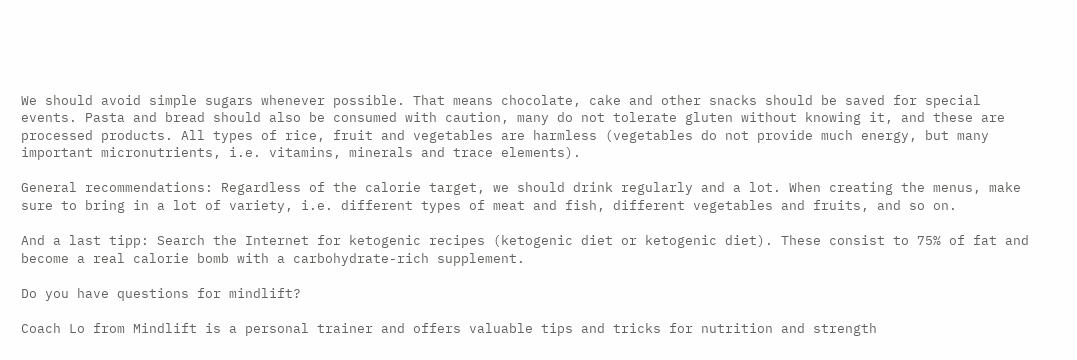We should avoid simple sugars whenever possible. That means chocolate, cake and other snacks should be saved for special events. Pasta and bread should also be consumed with caution, many do not tolerate gluten without knowing it, and these are processed products. All types of rice, fruit and vegetables are harmless (vegetables do not provide much energy, but many important micronutrients, i.e. vitamins, minerals and trace elements).

General recommendations: Regardless of the calorie target, we should drink regularly and a lot. When creating the menus, make sure to bring in a lot of variety, i.e. different types of meat and fish, different vegetables and fruits, and so on.

And a last tipp: Search the Internet for ketogenic recipes (ketogenic diet or ketogenic diet). These consist to 75% of fat and become a real calorie bomb with a carbohydrate-rich supplement.

Do you have questions for mindlift?

Coach Lo from Mindlift is a personal trainer and offers valuable tips and tricks for nutrition and strength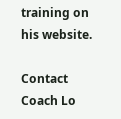training on his website.

Contact Coach Lo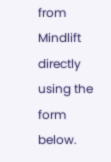from Mindlift directly using the form below.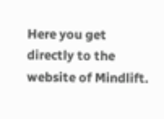Here you get directly to the website of Mindlift.